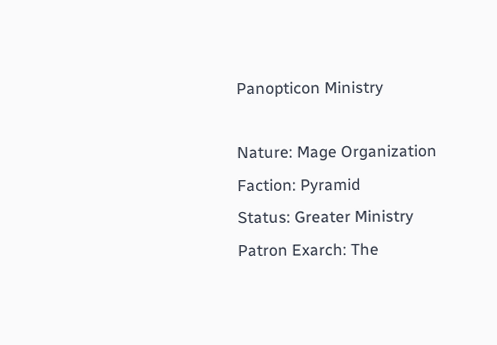Panopticon Ministry

Nature: Mage Organization
Faction: Pyramid
Status: Greater Ministry
Patron Exarch: The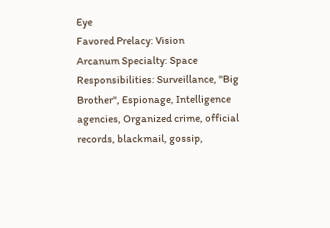Eye
Favored Prelacy: Vision
Arcanum Specialty: Space
Responsibilities: Surveillance, "Big Brother", Espionage, Intelligence agencies, Organized crime, official records, blackmail, gossip,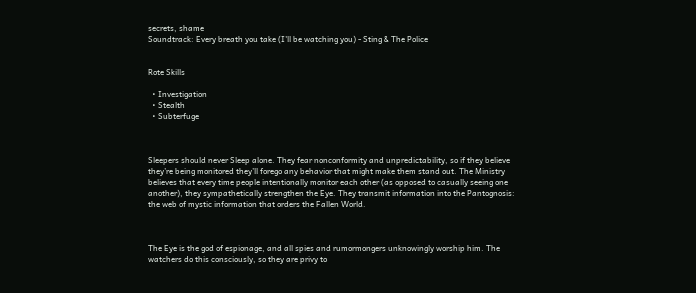secrets, shame
Soundtrack: Every breath you take (I'll be watching you) - Sting & The Police


Rote Skills

  • Investigation
  • Stealth
  • Subterfuge



Sleepers should never Sleep alone. They fear nonconformity and unpredictability, so if they believe they’re being monitored they’ll forego any behavior that might make them stand out. The Ministry believes that every time people intentionally monitor each other (as opposed to casually seeing one another), they sympathetically strengthen the Eye. They transmit information into the Pantognosis: the web of mystic information that orders the Fallen World.



The Eye is the god of espionage, and all spies and rumormongers unknowingly worship him. The watchers do this consciously, so they are privy to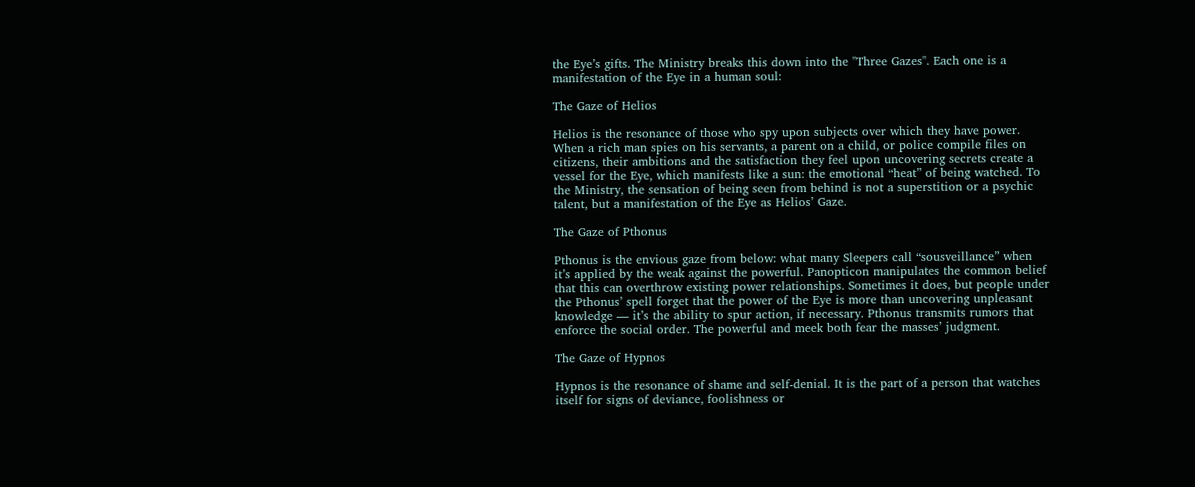the Eye’s gifts. The Ministry breaks this down into the ''Three Gazes''. Each one is a manifestation of the Eye in a human soul:

The Gaze of Helios

Helios is the resonance of those who spy upon subjects over which they have power. When a rich man spies on his servants, a parent on a child, or police compile files on citizens, their ambitions and the satisfaction they feel upon uncovering secrets create a vessel for the Eye, which manifests like a sun: the emotional “heat” of being watched. To the Ministry, the sensation of being seen from behind is not a superstition or a psychic talent, but a manifestation of the Eye as Helios’ Gaze.

The Gaze of Pthonus

Pthonus is the envious gaze from below: what many Sleepers call “sousveillance” when it’s applied by the weak against the powerful. Panopticon manipulates the common belief that this can overthrow existing power relationships. Sometimes it does, but people under the Pthonus’ spell forget that the power of the Eye is more than uncovering unpleasant knowledge — it’s the ability to spur action, if necessary. Pthonus transmits rumors that enforce the social order. The powerful and meek both fear the masses’ judgment.

The Gaze of Hypnos

Hypnos is the resonance of shame and self-denial. It is the part of a person that watches itself for signs of deviance, foolishness or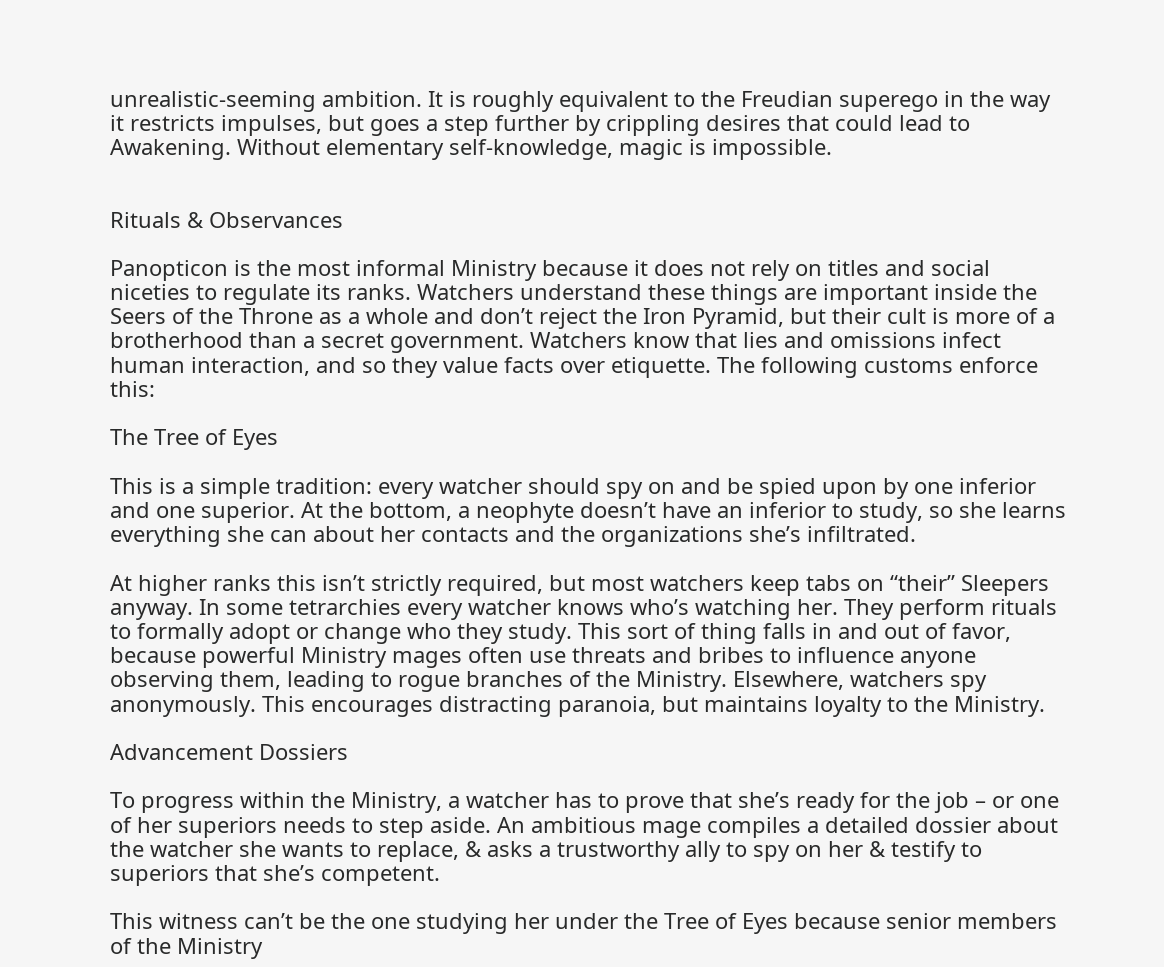unrealistic-seeming ambition. It is roughly equivalent to the Freudian superego in the way it restricts impulses, but goes a step further by crippling desires that could lead to Awakening. Without elementary self-knowledge, magic is impossible.


Rituals & Observances

Panopticon is the most informal Ministry because it does not rely on titles and social niceties to regulate its ranks. Watchers understand these things are important inside the Seers of the Throne as a whole and don’t reject the Iron Pyramid, but their cult is more of a brotherhood than a secret government. Watchers know that lies and omissions infect human interaction, and so they value facts over etiquette. The following customs enforce this:

The Tree of Eyes

This is a simple tradition: every watcher should spy on and be spied upon by one inferior and one superior. At the bottom, a neophyte doesn’t have an inferior to study, so she learns everything she can about her contacts and the organizations she’s infiltrated.

At higher ranks this isn’t strictly required, but most watchers keep tabs on “their” Sleepers anyway. In some tetrarchies every watcher knows who’s watching her. They perform rituals to formally adopt or change who they study. This sort of thing falls in and out of favor, because powerful Ministry mages often use threats and bribes to influence anyone observing them, leading to rogue branches of the Ministry. Elsewhere, watchers spy anonymously. This encourages distracting paranoia, but maintains loyalty to the Ministry.

Advancement Dossiers

To progress within the Ministry, a watcher has to prove that she’s ready for the job – or one of her superiors needs to step aside. An ambitious mage compiles a detailed dossier about the watcher she wants to replace, & asks a trustworthy ally to spy on her & testify to superiors that she’s competent.

This witness can’t be the one studying her under the Tree of Eyes because senior members of the Ministry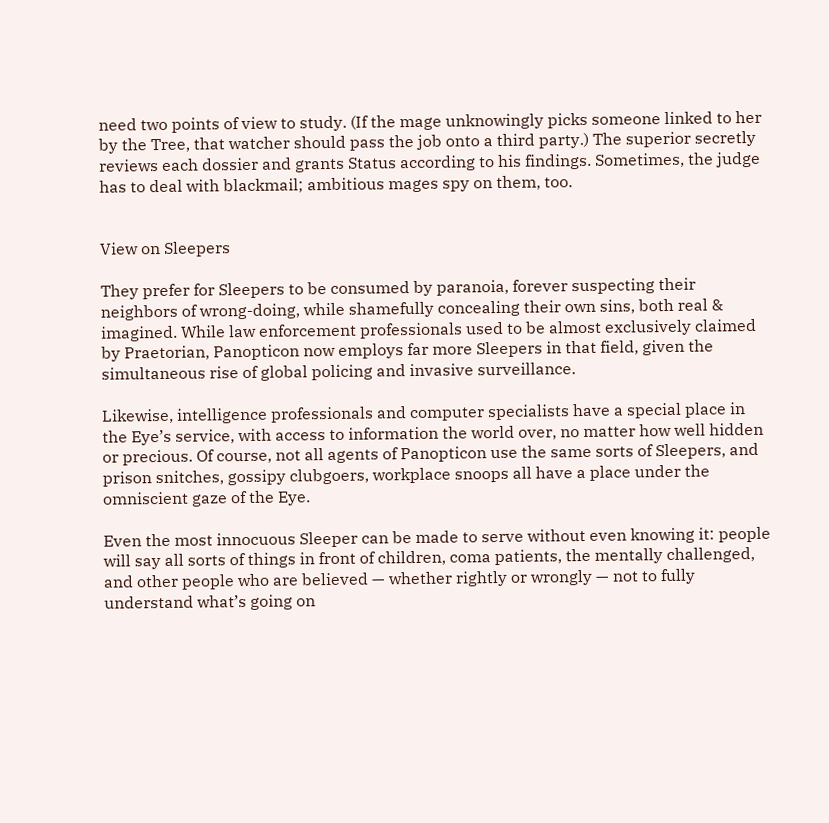need two points of view to study. (If the mage unknowingly picks someone linked to her by the Tree, that watcher should pass the job onto a third party.) The superior secretly reviews each dossier and grants Status according to his findings. Sometimes, the judge has to deal with blackmail; ambitious mages spy on them, too.


View on Sleepers

They prefer for Sleepers to be consumed by paranoia, forever suspecting their neighbors of wrong-doing, while shamefully concealing their own sins, both real & imagined. While law enforcement professionals used to be almost exclusively claimed by Praetorian, Panopticon now employs far more Sleepers in that field, given the simultaneous rise of global policing and invasive surveillance.

Likewise, intelligence professionals and computer specialists have a special place in the Eye’s service, with access to information the world over, no matter how well hidden or precious. Of course, not all agents of Panopticon use the same sorts of Sleepers, and prison snitches, gossipy clubgoers, workplace snoops all have a place under the omniscient gaze of the Eye.

Even the most innocuous Sleeper can be made to serve without even knowing it: people will say all sorts of things in front of children, coma patients, the mentally challenged, and other people who are believed — whether rightly or wrongly — not to fully understand what’s going on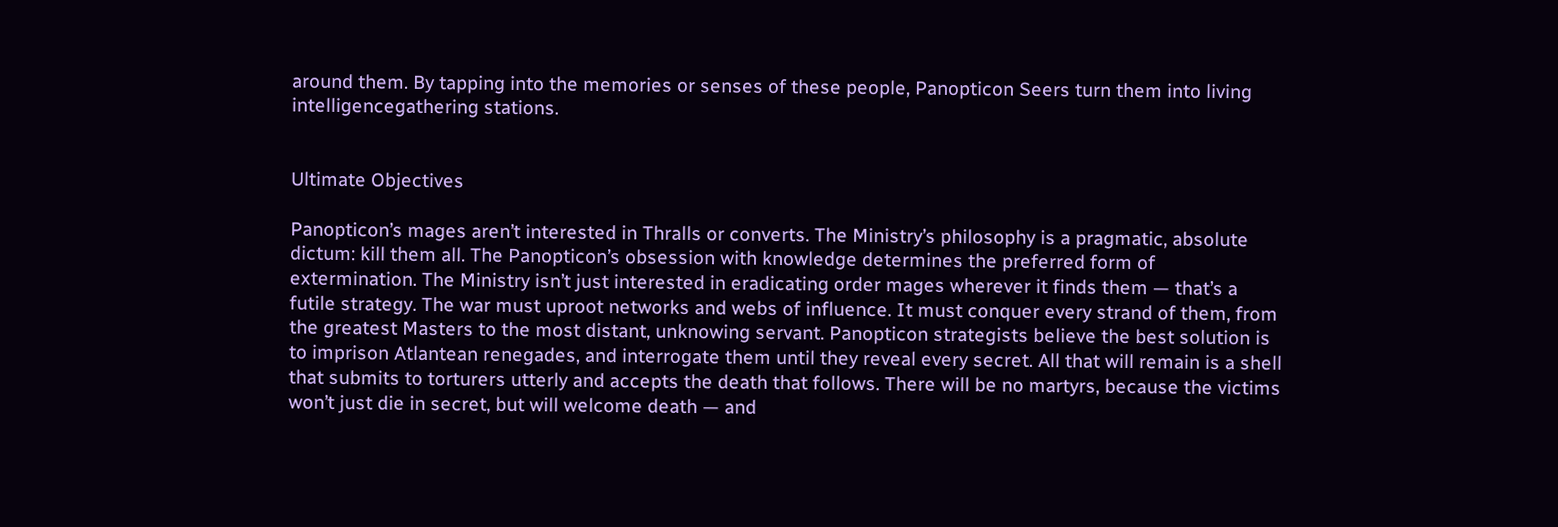around them. By tapping into the memories or senses of these people, Panopticon Seers turn them into living intelligencegathering stations.


Ultimate Objectives

Panopticon’s mages aren’t interested in Thralls or converts. The Ministry’s philosophy is a pragmatic, absolute dictum: kill them all. The Panopticon’s obsession with knowledge determines the preferred form of extermination. The Ministry isn’t just interested in eradicating order mages wherever it finds them — that’s a futile strategy. The war must uproot networks and webs of influence. It must conquer every strand of them, from the greatest Masters to the most distant, unknowing servant. Panopticon strategists believe the best solution is to imprison Atlantean renegades, and interrogate them until they reveal every secret. All that will remain is a shell that submits to torturers utterly and accepts the death that follows. There will be no martyrs, because the victims won’t just die in secret, but will welcome death — and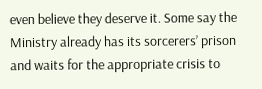even believe they deserve it. Some say the Ministry already has its sorcerers’ prison and waits for the appropriate crisis to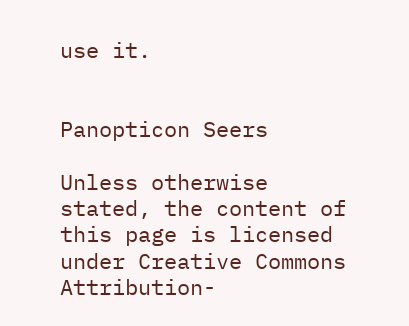use it.


Panopticon Seers

Unless otherwise stated, the content of this page is licensed under Creative Commons Attribution-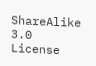ShareAlike 3.0 License